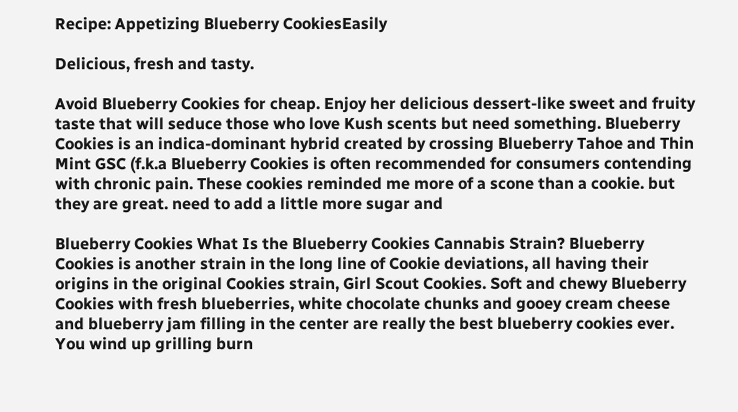Recipe: Appetizing Blueberry CookiesEasily

Delicious, fresh and tasty.

Avoid Blueberry Cookies for cheap. Enjoy her delicious dessert-like sweet and fruity taste that will seduce those who love Kush scents but need something. Blueberry Cookies is an indica-dominant hybrid created by crossing Blueberry Tahoe and Thin Mint GSC (f.k.a Blueberry Cookies is often recommended for consumers contending with chronic pain. These cookies reminded me more of a scone than a cookie. but they are great. need to add a little more sugar and

Blueberry Cookies What Is the Blueberry Cookies Cannabis Strain? Blueberry Cookies is another strain in the long line of Cookie deviations, all having their origins in the original Cookies strain, Girl Scout Cookies. Soft and chewy Blueberry Cookies with fresh blueberries, white chocolate chunks and gooey cream cheese and blueberry jam filling in the center are really the best blueberry cookies ever. You wind up grilling burn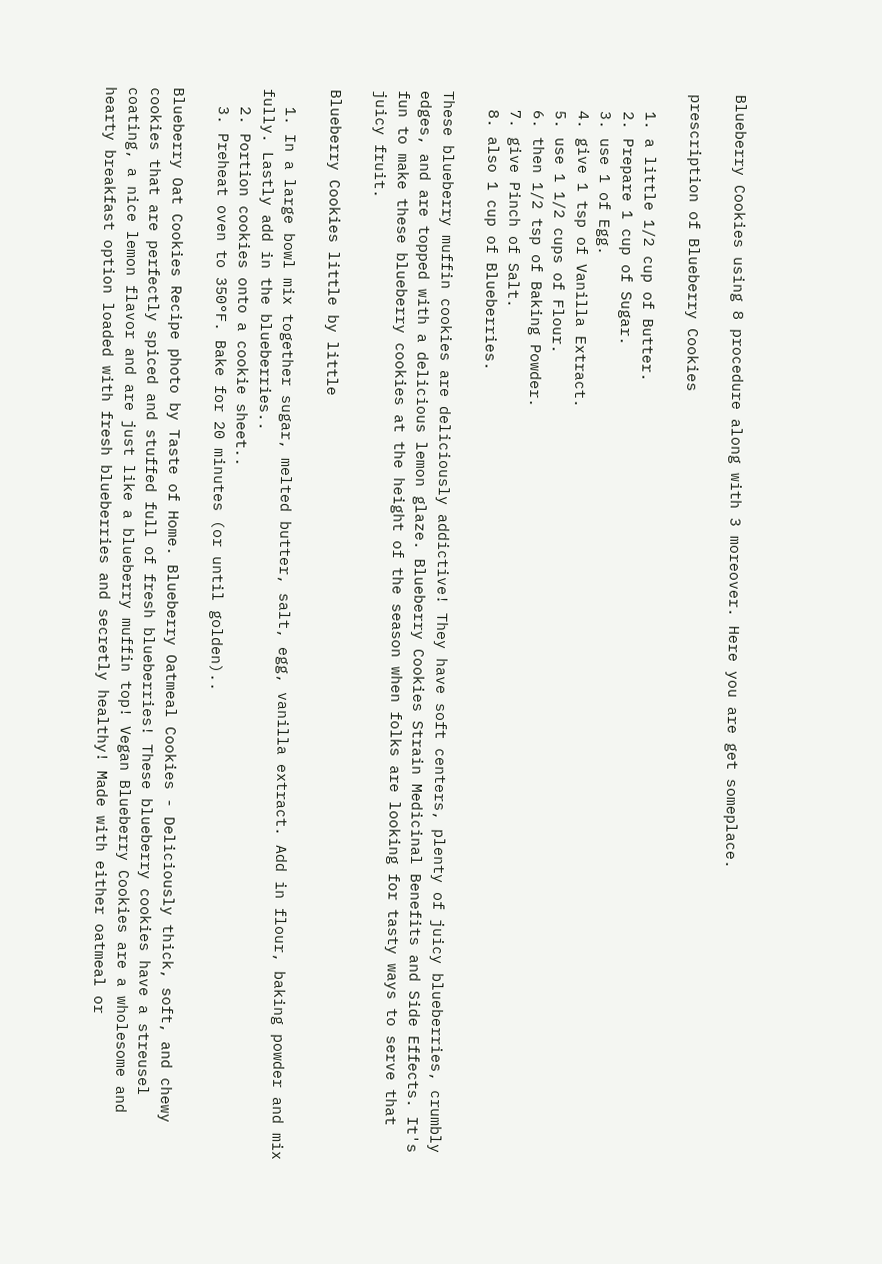Blueberry Cookies using 8 procedure along with 3 moreover. Here you are get someplace.

prescription of Blueberry Cookies

  1. a little 1/2 cup of Butter.
  2. Prepare 1 cup of Sugar.
  3. use 1 of Egg.
  4. give 1 tsp of Vanilla Extract.
  5. use 1 1/2 cups of Flour.
  6. then 1/2 tsp of Baking Powder.
  7. give Pinch of Salt.
  8. also 1 cup of Blueberries.

These blueberry muffin cookies are deliciously addictive! They have soft centers, plenty of juicy blueberries, crumbly edges, and are topped with a delicious lemon glaze. Blueberry Cookies Strain Medicinal Benefits and Side Effects. It's fun to make these blueberry cookies at the height of the season when folks are looking for tasty ways to serve that juicy fruit.

Blueberry Cookies little by little

  1. In a large bowl mix together sugar, melted butter, salt, egg, vanilla extract. Add in flour, baking powder and mix fully. Lastly add in the blueberries..
  2. Portion cookies onto a cookie sheet..
  3. Preheat oven to 350°F. Bake for 20 minutes (or until golden)..

Blueberry Oat Cookies Recipe photo by Taste of Home. Blueberry Oatmeal Cookies - Deliciously thick, soft, and chewy cookies that are perfectly spiced and stuffed full of fresh blueberries! These blueberry cookies have a streusel coating, a nice lemon flavor and are just like a blueberry muffin top! Vegan Blueberry Cookies are a wholesome and hearty breakfast option loaded with fresh blueberries and secretly healthy! Made with either oatmeal or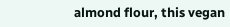almond flour, this vegan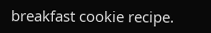breakfast cookie recipe.